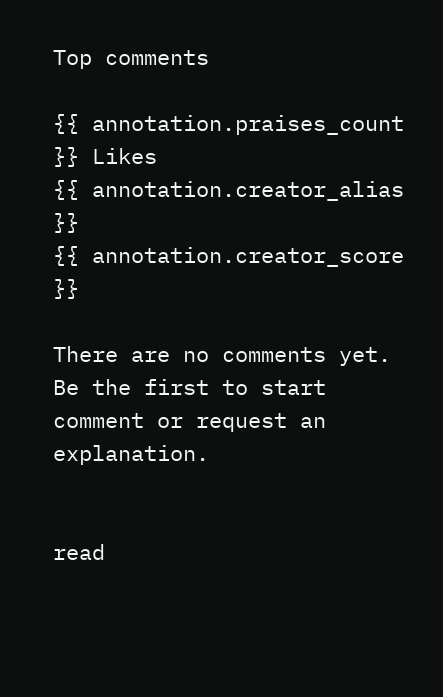Top comments

{{ annotation.praises_count }} Likes
{{ annotation.creator_alias }}
{{ annotation.creator_score }}

There are no comments yet. Be the first to start comment or request an explanation.


read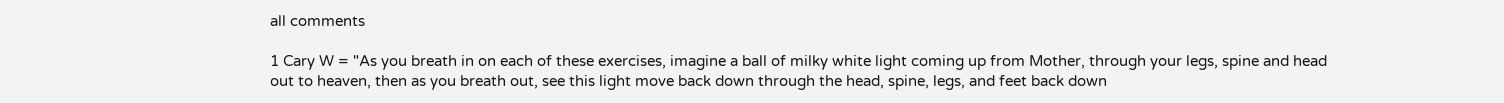all comments

1 Cary W = "As you breath in on each of these exercises, imagine a ball of milky white light coming up from Mother, through your legs, spine and head out to heaven, then as you breath out, see this light move back down through the head, spine, legs, and feet back down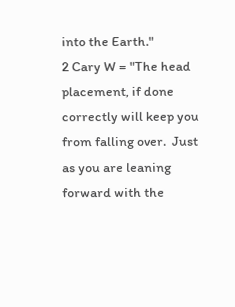into the Earth."
2 Cary W = "The head placement, if done correctly will keep you from falling over.  Just as you are leaning forward with the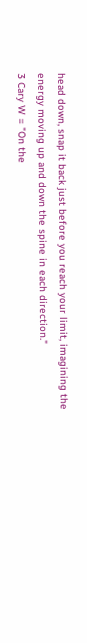head down, snap it back just before you reach your limit, imagining the energy moving up and down the spine in each direction."
3 Cary W = "On the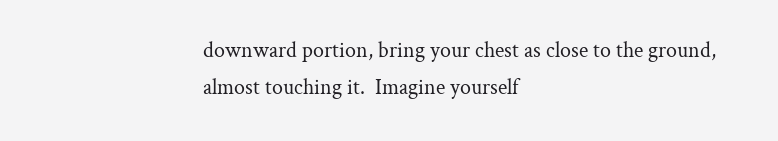downward portion, bring your chest as close to the ground, almost touching it.  Imagine yourself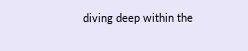diving deep within the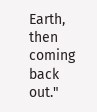Earth, then coming back out."